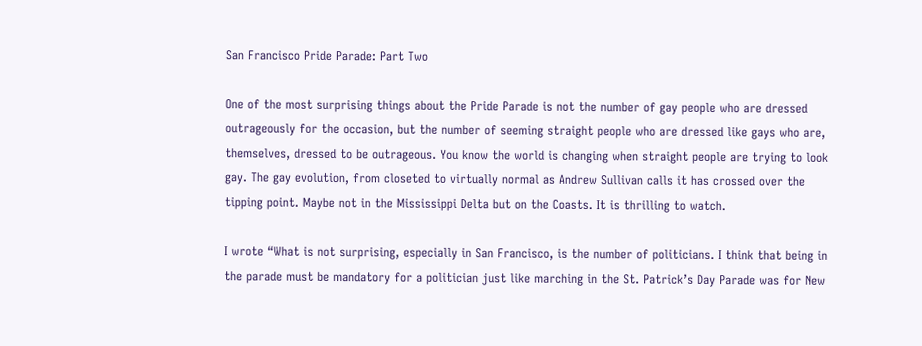San Francisco Pride Parade: Part Two

One of the most surprising things about the Pride Parade is not the number of gay people who are dressed outrageously for the occasion, but the number of seeming straight people who are dressed like gays who are, themselves, dressed to be outrageous. You know the world is changing when straight people are trying to look gay. The gay evolution, from closeted to virtually normal as Andrew Sullivan calls it has crossed over the tipping point. Maybe not in the Mississippi Delta but on the Coasts. It is thrilling to watch.

I wrote “What is not surprising, especially in San Francisco, is the number of politicians. I think that being in the parade must be mandatory for a politician just like marching in the St. Patrick’s Day Parade was for New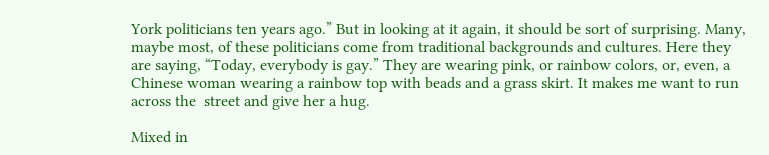York politicians ten years ago.” But in looking at it again, it should be sort of surprising. Many, maybe most, of these politicians come from traditional backgrounds and cultures. Here they are saying, “Today, everybody is gay.” They are wearing pink, or rainbow colors, or, even, a Chinese woman wearing a rainbow top with beads and a grass skirt. It makes me want to run across the  street and give her a hug.

Mixed in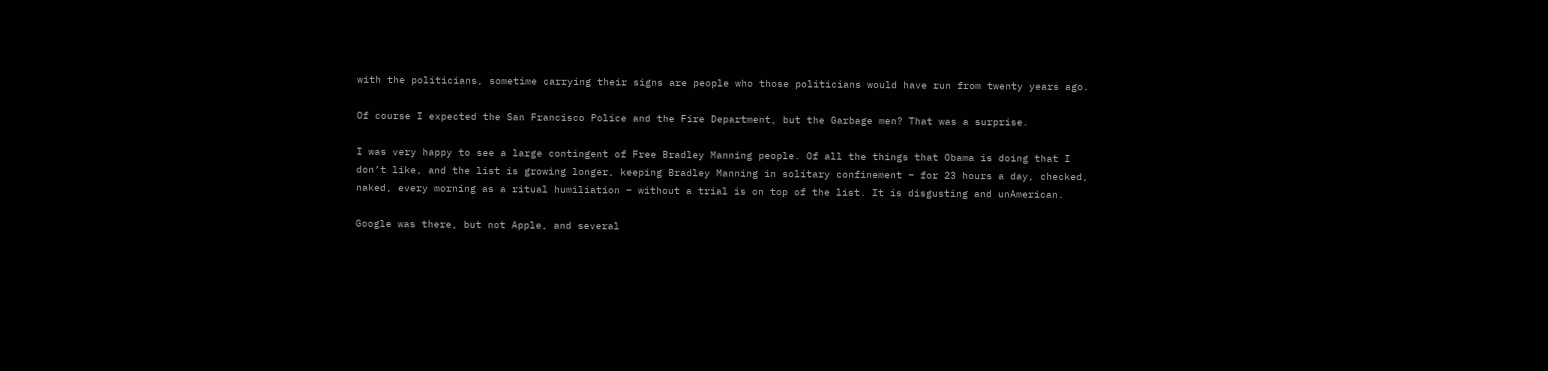with the politicians, sometime carrying their signs are people who those politicians would have run from twenty years ago.

Of course I expected the San Francisco Police and the Fire Department, but the Garbage men? That was a surprise.

I was very happy to see a large contingent of Free Bradley Manning people. Of all the things that Obama is doing that I don’t like, and the list is growing longer, keeping Bradley Manning in solitary confinement – for 23 hours a day, checked, naked, every morning as a ritual humiliation – without a trial is on top of the list. It is disgusting and unAmerican.

Google was there, but not Apple, and several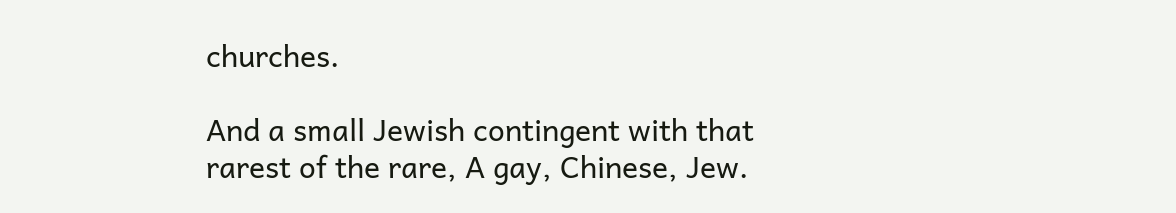churches.

And a small Jewish contingent with that rarest of the rare, A gay, Chinese, Jew.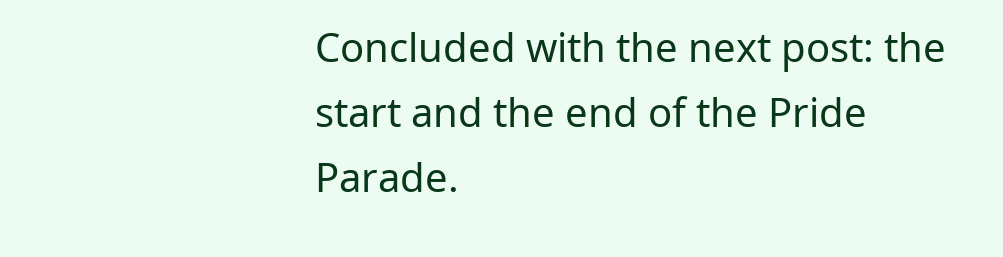Concluded with the next post: the start and the end of the Pride Parade.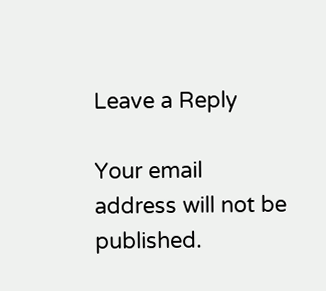Leave a Reply

Your email address will not be published.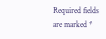Required fields are marked *